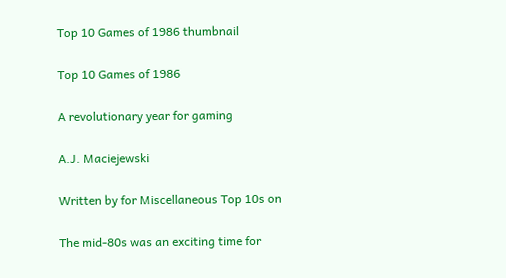Top 10 Games of 1986 thumbnail

Top 10 Games of 1986

A revolutionary year for gaming

A.J. Maciejewski

Written by for Miscellaneous Top 10s on

The mid-80s was an exciting time for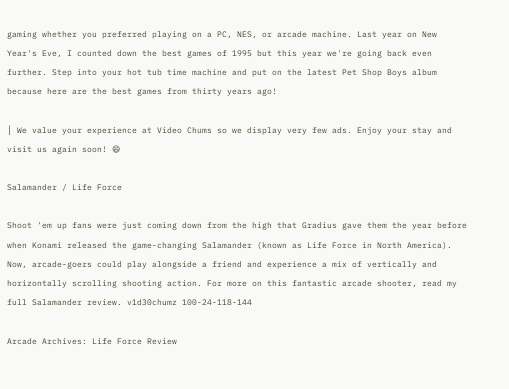gaming whether you preferred playing on a PC, NES, or arcade machine. Last year on New Year's Eve, I counted down the best games of 1995 but this year we're going back even further. Step into your hot tub time machine and put on the latest Pet Shop Boys album because here are the best games from thirty years ago!

│ We value your experience at Video Chums so we display very few ads. Enjoy your stay and visit us again soon! 😄

Salamander / Life Force

Shoot 'em up fans were just coming down from the high that Gradius gave them the year before when Konami released the game-changing Salamander (known as Life Force in North America). Now, arcade-goers could play alongside a friend and experience a mix of vertically and horizontally scrolling shooting action. For more on this fantastic arcade shooter, read my full Salamander review. v1d30chumz 100-24-118-144

Arcade Archives: Life Force Review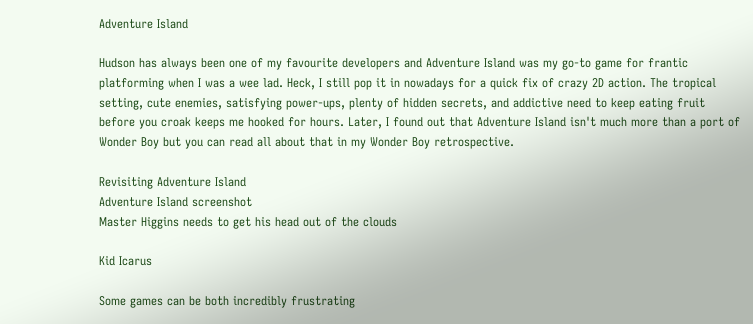Adventure Island

Hudson has always been one of my favourite developers and Adventure Island was my go-to game for frantic platforming when I was a wee lad. Heck, I still pop it in nowadays for a quick fix of crazy 2D action. The tropical setting, cute enemies, satisfying power-ups, plenty of hidden secrets, and addictive need to keep eating fruit before you croak keeps me hooked for hours. Later, I found out that Adventure Island isn't much more than a port of Wonder Boy but you can read all about that in my Wonder Boy retrospective.

Revisiting Adventure Island
Adventure Island screenshot
Master Higgins needs to get his head out of the clouds

Kid Icarus

Some games can be both incredibly frustrating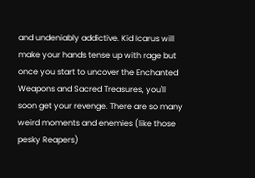and undeniably addictive. Kid Icarus will make your hands tense up with rage but once you start to uncover the Enchanted Weapons and Sacred Treasures, you'll soon get your revenge. There are so many weird moments and enemies (like those pesky Reapers)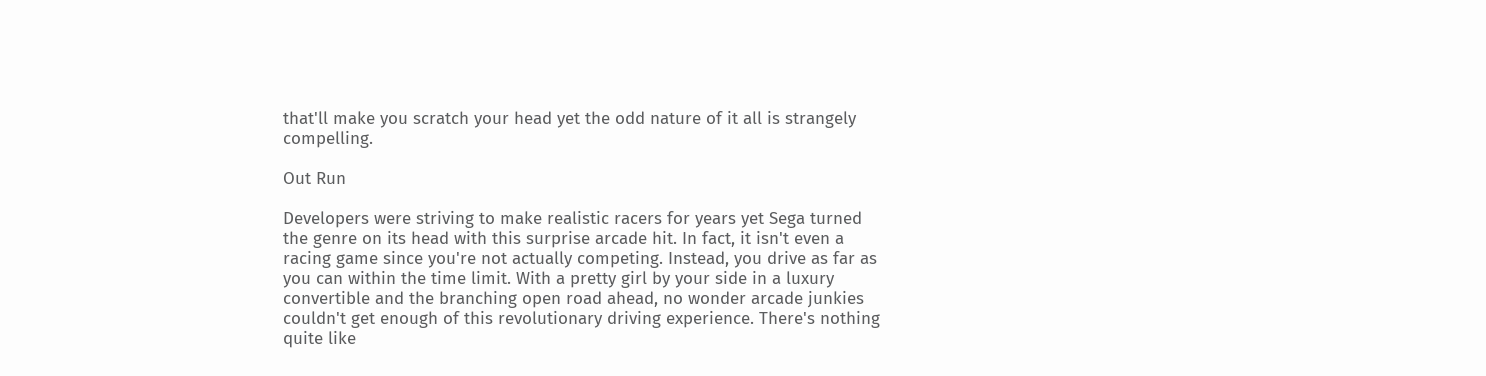that'll make you scratch your head yet the odd nature of it all is strangely compelling.

Out Run

Developers were striving to make realistic racers for years yet Sega turned the genre on its head with this surprise arcade hit. In fact, it isn't even a racing game since you're not actually competing. Instead, you drive as far as you can within the time limit. With a pretty girl by your side in a luxury convertible and the branching open road ahead, no wonder arcade junkies couldn't get enough of this revolutionary driving experience. There's nothing quite like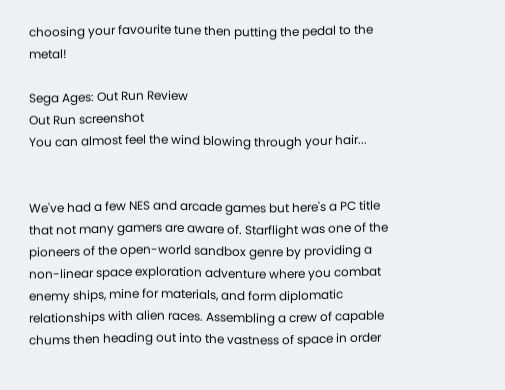choosing your favourite tune then putting the pedal to the metal!

Sega Ages: Out Run Review
Out Run screenshot
You can almost feel the wind blowing through your hair...


We've had a few NES and arcade games but here's a PC title that not many gamers are aware of. Starflight was one of the pioneers of the open-world sandbox genre by providing a non-linear space exploration adventure where you combat enemy ships, mine for materials, and form diplomatic relationships with alien races. Assembling a crew of capable chums then heading out into the vastness of space in order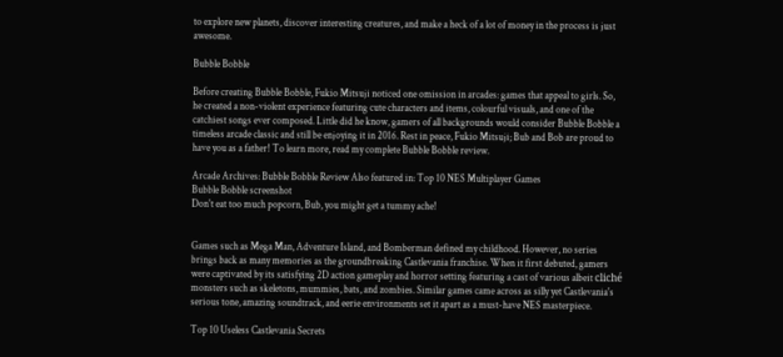to explore new planets, discover interesting creatures, and make a heck of a lot of money in the process is just awesome.

Bubble Bobble

Before creating Bubble Bobble, Fukio Mitsuji noticed one omission in arcades: games that appeal to girls. So, he created a non-violent experience featuring cute characters and items, colourful visuals, and one of the catchiest songs ever composed. Little did he know, gamers of all backgrounds would consider Bubble Bobble a timeless arcade classic and still be enjoying it in 2016. Rest in peace, Fukio Mitsuji; Bub and Bob are proud to have you as a father! To learn more, read my complete Bubble Bobble review.

Arcade Archives: Bubble Bobble Review Also featured in: Top 10 NES Multiplayer Games
Bubble Bobble screenshot
Don't eat too much popcorn, Bub, you might get a tummy ache!


Games such as Mega Man, Adventure Island, and Bomberman defined my childhood. However, no series brings back as many memories as the groundbreaking Castlevania franchise. When it first debuted, gamers were captivated by its satisfying 2D action gameplay and horror setting featuring a cast of various albeit cliché monsters such as skeletons, mummies, bats, and zombies. Similar games came across as silly yet Castlevania's serious tone, amazing soundtrack, and eerie environments set it apart as a must-have NES masterpiece.

Top 10 Useless Castlevania Secrets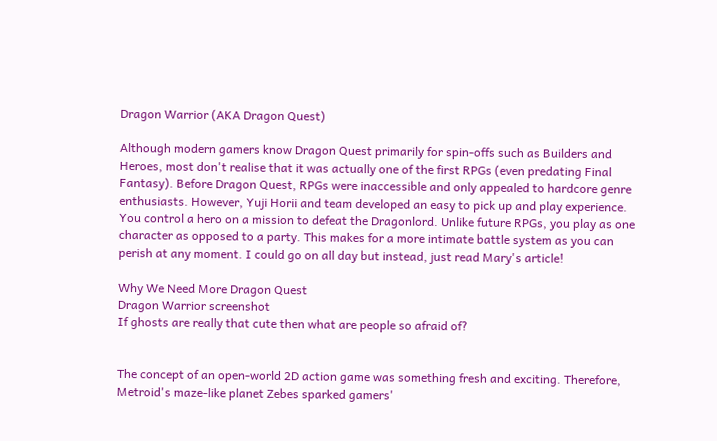Dragon Warrior (AKA Dragon Quest)

Although modern gamers know Dragon Quest primarily for spin-offs such as Builders and Heroes, most don't realise that it was actually one of the first RPGs (even predating Final Fantasy). Before Dragon Quest, RPGs were inaccessible and only appealed to hardcore genre enthusiasts. However, Yuji Horii and team developed an easy to pick up and play experience. You control a hero on a mission to defeat the Dragonlord. Unlike future RPGs, you play as one character as opposed to a party. This makes for a more intimate battle system as you can perish at any moment. I could go on all day but instead, just read Mary's article!

Why We Need More Dragon Quest
Dragon Warrior screenshot
If ghosts are really that cute then what are people so afraid of?


The concept of an open-world 2D action game was something fresh and exciting. Therefore, Metroid's maze-like planet Zebes sparked gamers'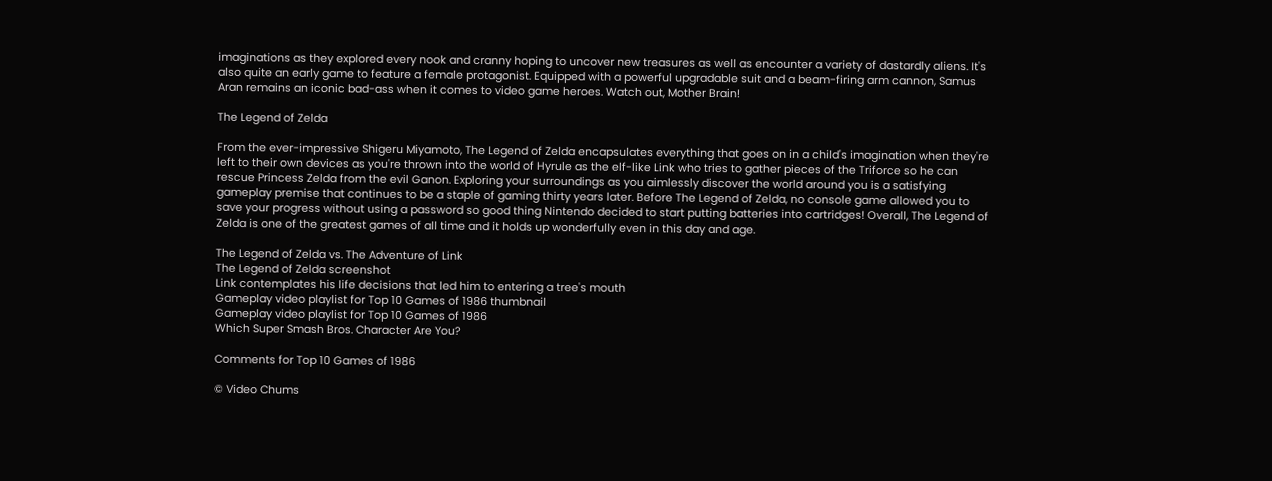imaginations as they explored every nook and cranny hoping to uncover new treasures as well as encounter a variety of dastardly aliens. It's also quite an early game to feature a female protagonist. Equipped with a powerful upgradable suit and a beam-firing arm cannon, Samus Aran remains an iconic bad-ass when it comes to video game heroes. Watch out, Mother Brain!

The Legend of Zelda

From the ever-impressive Shigeru Miyamoto, The Legend of Zelda encapsulates everything that goes on in a child's imagination when they're left to their own devices as you're thrown into the world of Hyrule as the elf-like Link who tries to gather pieces of the Triforce so he can rescue Princess Zelda from the evil Ganon. Exploring your surroundings as you aimlessly discover the world around you is a satisfying gameplay premise that continues to be a staple of gaming thirty years later. Before The Legend of Zelda, no console game allowed you to save your progress without using a password so good thing Nintendo decided to start putting batteries into cartridges! Overall, The Legend of Zelda is one of the greatest games of all time and it holds up wonderfully even in this day and age.

The Legend of Zelda vs. The Adventure of Link
The Legend of Zelda screenshot
Link contemplates his life decisions that led him to entering a tree's mouth
Gameplay video playlist for Top 10 Games of 1986 thumbnail
Gameplay video playlist for Top 10 Games of 1986
Which Super Smash Bros. Character Are You?

Comments for Top 10 Games of 1986

© Video Chums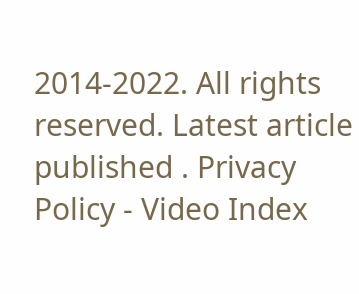2014-2022. All rights reserved. Latest article published . Privacy Policy - Video Index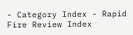- Category Index - Rapid Fire Review Index